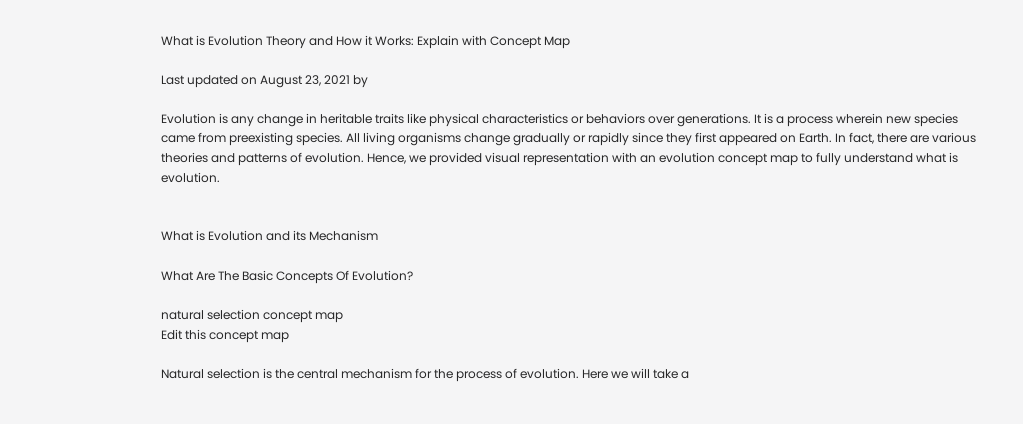What is Evolution Theory and How it Works: Explain with Concept Map

Last updated on August 23, 2021 by

Evolution is any change in heritable traits like physical characteristics or behaviors over generations. It is a process wherein new species came from preexisting species. All living organisms change gradually or rapidly since they first appeared on Earth. In fact, there are various theories and patterns of evolution. Hence, we provided visual representation with an evolution concept map to fully understand what is evolution.


What is Evolution and its Mechanism

What Are The Basic Concepts Of Evolution?

natural selection concept map
Edit this concept map

Natural selection is the central mechanism for the process of evolution. Here we will take a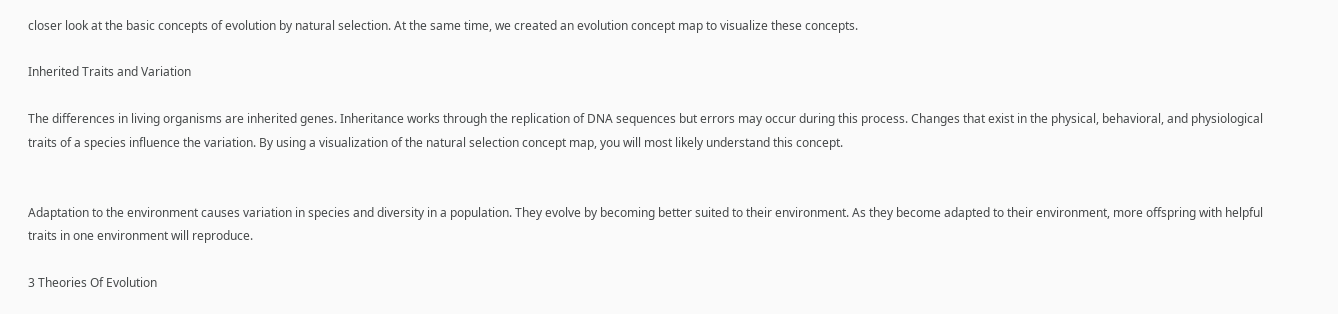closer look at the basic concepts of evolution by natural selection. At the same time, we created an evolution concept map to visualize these concepts.

Inherited Traits and Variation

The differences in living organisms are inherited genes. Inheritance works through the replication of DNA sequences but errors may occur during this process. Changes that exist in the physical, behavioral, and physiological traits of a species influence the variation. By using a visualization of the natural selection concept map, you will most likely understand this concept.


Adaptation to the environment causes variation in species and diversity in a population. They evolve by becoming better suited to their environment. As they become adapted to their environment, more offspring with helpful traits in one environment will reproduce.

3 Theories Of Evolution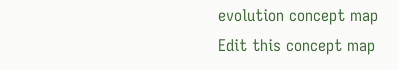evolution concept map
Edit this concept map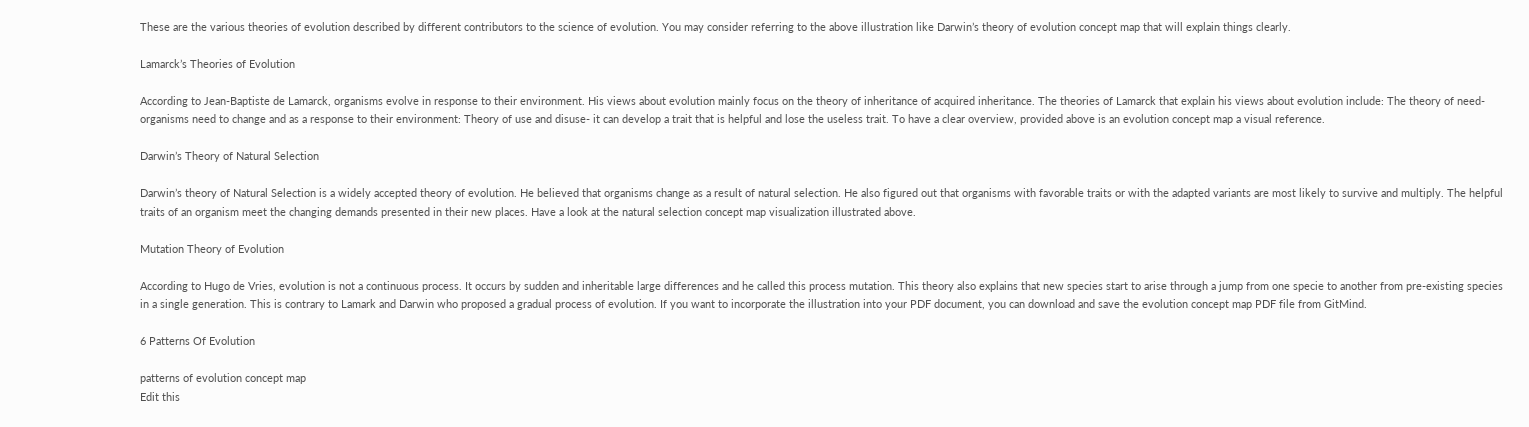These are the various theories of evolution described by different contributors to the science of evolution. You may consider referring to the above illustration like Darwin’s theory of evolution concept map that will explain things clearly.

Lamarck’s Theories of Evolution

According to Jean-Baptiste de Lamarck, organisms evolve in response to their environment. His views about evolution mainly focus on the theory of inheritance of acquired inheritance. The theories of Lamarck that explain his views about evolution include: The theory of need- organisms need to change and as a response to their environment: Theory of use and disuse- it can develop a trait that is helpful and lose the useless trait. To have a clear overview, provided above is an evolution concept map a visual reference.

Darwin’s Theory of Natural Selection

Darwin’s theory of Natural Selection is a widely accepted theory of evolution. He believed that organisms change as a result of natural selection. He also figured out that organisms with favorable traits or with the adapted variants are most likely to survive and multiply. The helpful traits of an organism meet the changing demands presented in their new places. Have a look at the natural selection concept map visualization illustrated above.

Mutation Theory of Evolution

According to Hugo de Vries, evolution is not a continuous process. It occurs by sudden and inheritable large differences and he called this process mutation. This theory also explains that new species start to arise through a jump from one specie to another from pre-existing species in a single generation. This is contrary to Lamark and Darwin who proposed a gradual process of evolution. If you want to incorporate the illustration into your PDF document, you can download and save the evolution concept map PDF file from GitMind.

6 Patterns Of Evolution

patterns of evolution concept map
Edit this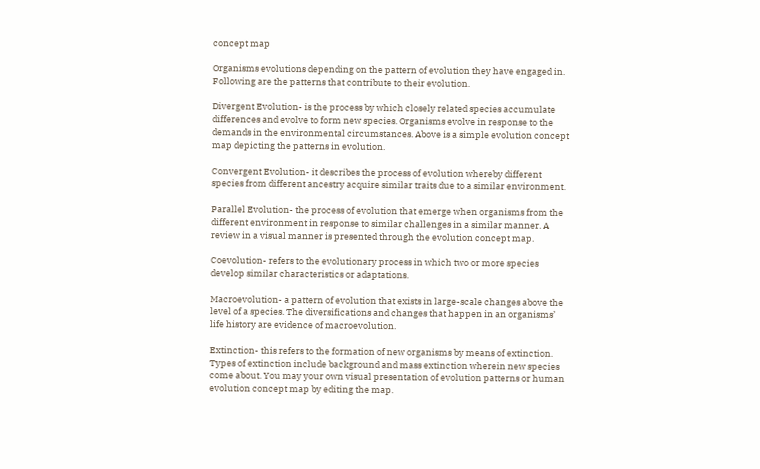concept map

Organisms evolutions depending on the pattern of evolution they have engaged in. Following are the patterns that contribute to their evolution.

Divergent Evolution- is the process by which closely related species accumulate differences and evolve to form new species. Organisms evolve in response to the demands in the environmental circumstances. Above is a simple evolution concept map depicting the patterns in evolution.

Convergent Evolution- it describes the process of evolution whereby different species from different ancestry acquire similar traits due to a similar environment.

Parallel Evolution- the process of evolution that emerge when organisms from the different environment in response to similar challenges in a similar manner. A review in a visual manner is presented through the evolution concept map.

Coevolution- refers to the evolutionary process in which two or more species develop similar characteristics or adaptations.

Macroevolution- a pattern of evolution that exists in large-scale changes above the level of a species. The diversifications and changes that happen in an organisms’ life history are evidence of macroevolution.

Extinction- this refers to the formation of new organisms by means of extinction. Types of extinction include background and mass extinction wherein new species come about. You may your own visual presentation of evolution patterns or human evolution concept map by editing the map.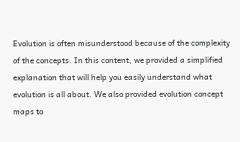Evolution is often misunderstood because of the complexity of the concepts. In this content, we provided a simplified explanation that will help you easily understand what evolution is all about. We also provided evolution concept maps to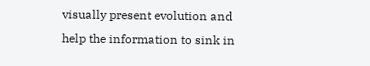visually present evolution and help the information to sink in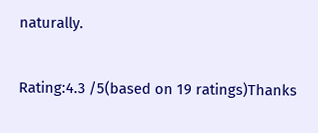naturally.

Rating:4.3 /5(based on 19 ratings)Thanks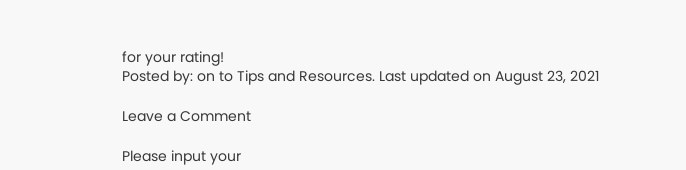for your rating!
Posted by: on to Tips and Resources. Last updated on August 23, 2021

Leave a Comment

Please input your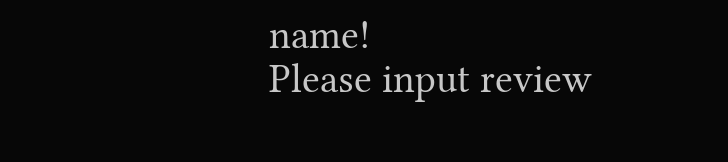name!
Please input review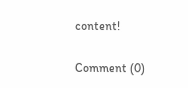content!

Comment (0)